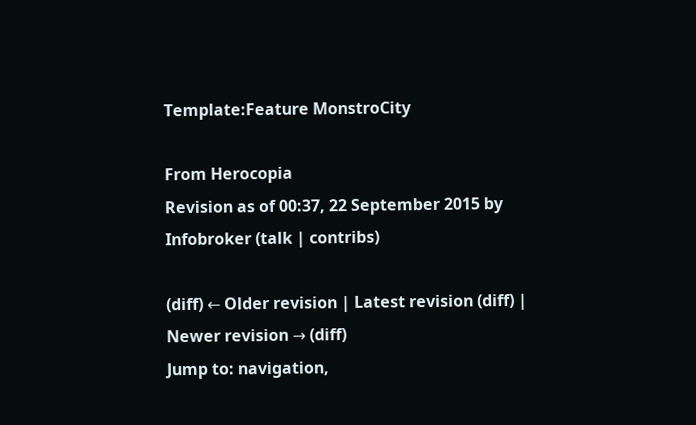Template:Feature MonstroCity

From Herocopia
Revision as of 00:37, 22 September 2015 by Infobroker (talk | contribs)

(diff) ← Older revision | Latest revision (diff) | Newer revision → (diff)
Jump to: navigation,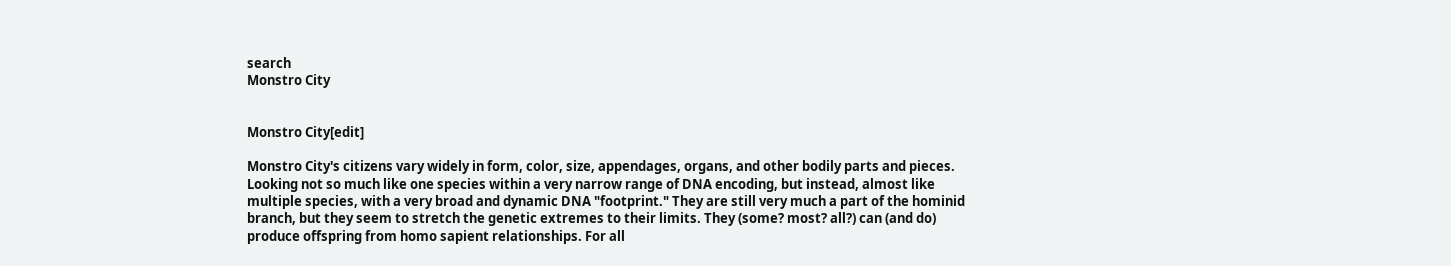search
Monstro City


Monstro City[edit]

Monstro City's citizens vary widely in form, color, size, appendages, organs, and other bodily parts and pieces. Looking not so much like one species within a very narrow range of DNA encoding, but instead, almost like multiple species, with a very broad and dynamic DNA "footprint." They are still very much a part of the hominid branch, but they seem to stretch the genetic extremes to their limits. They (some? most? all?) can (and do) produce offspring from homo sapient relationships. For all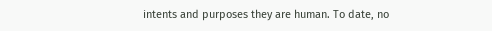intents and purposes they are human. To date, no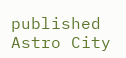published Astro City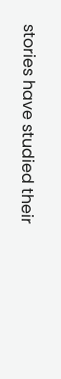stories have studied their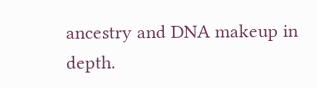ancestry and DNA makeup in depth.